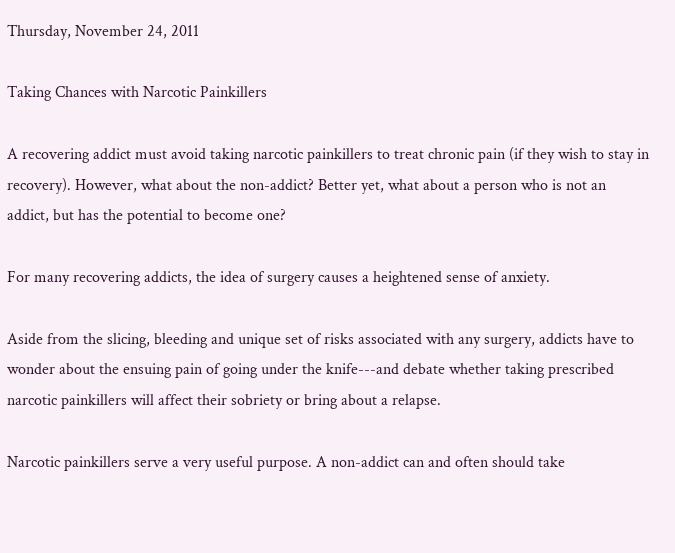Thursday, November 24, 2011

Taking Chances with Narcotic Painkillers

A recovering addict must avoid taking narcotic painkillers to treat chronic pain (if they wish to stay in recovery). However, what about the non-addict? Better yet, what about a person who is not an addict, but has the potential to become one?

For many recovering addicts, the idea of surgery causes a heightened sense of anxiety.

Aside from the slicing, bleeding and unique set of risks associated with any surgery, addicts have to wonder about the ensuing pain of going under the knife---and debate whether taking prescribed narcotic painkillers will affect their sobriety or bring about a relapse.

Narcotic painkillers serve a very useful purpose. A non-addict can and often should take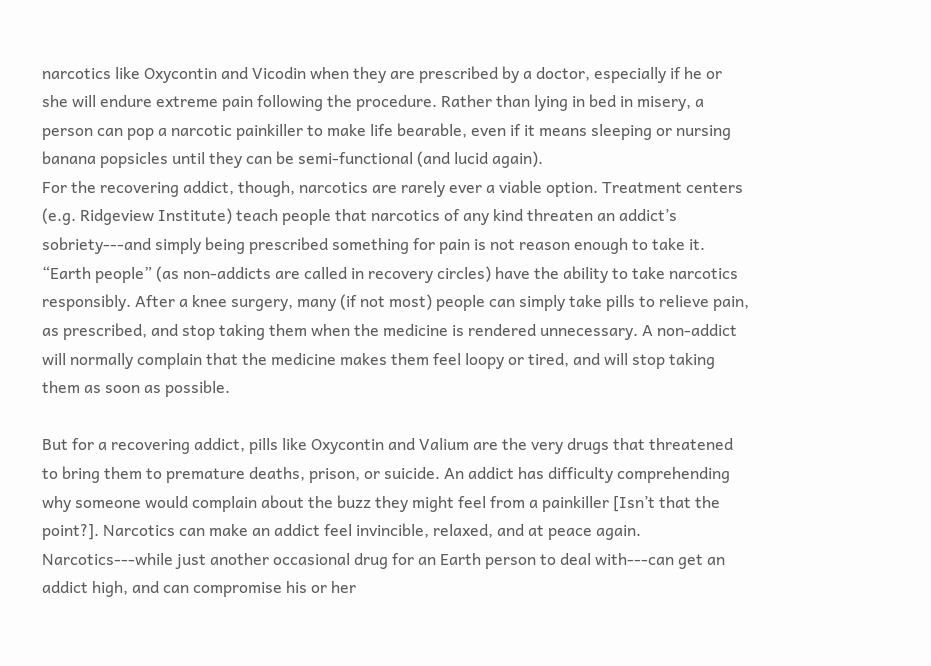narcotics like Oxycontin and Vicodin when they are prescribed by a doctor, especially if he or she will endure extreme pain following the procedure. Rather than lying in bed in misery, a person can pop a narcotic painkiller to make life bearable, even if it means sleeping or nursing banana popsicles until they can be semi-functional (and lucid again).
For the recovering addict, though, narcotics are rarely ever a viable option. Treatment centers (e.g. Ridgeview Institute) teach people that narcotics of any kind threaten an addict’s sobriety---and simply being prescribed something for pain is not reason enough to take it.
“Earth people” (as non-addicts are called in recovery circles) have the ability to take narcotics responsibly. After a knee surgery, many (if not most) people can simply take pills to relieve pain, as prescribed, and stop taking them when the medicine is rendered unnecessary. A non-addict will normally complain that the medicine makes them feel loopy or tired, and will stop taking them as soon as possible.

But for a recovering addict, pills like Oxycontin and Valium are the very drugs that threatened to bring them to premature deaths, prison, or suicide. An addict has difficulty comprehending why someone would complain about the buzz they might feel from a painkiller [Isn’t that the point?]. Narcotics can make an addict feel invincible, relaxed, and at peace again. Narcotics---while just another occasional drug for an Earth person to deal with---can get an addict high, and can compromise his or her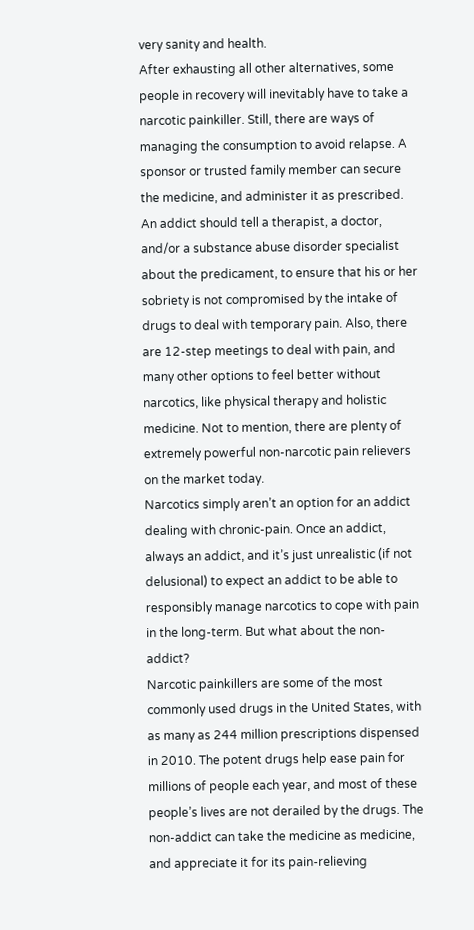very sanity and health.
After exhausting all other alternatives, some people in recovery will inevitably have to take a narcotic painkiller. Still, there are ways of managing the consumption to avoid relapse. A sponsor or trusted family member can secure the medicine, and administer it as prescribed.
An addict should tell a therapist, a doctor, and/or a substance abuse disorder specialist about the predicament, to ensure that his or her sobriety is not compromised by the intake of drugs to deal with temporary pain. Also, there are 12-step meetings to deal with pain, and many other options to feel better without narcotics, like physical therapy and holistic medicine. Not to mention, there are plenty of extremely powerful non-narcotic pain relievers on the market today.
Narcotics simply aren’t an option for an addict dealing with chronic-pain. Once an addict, always an addict, and it’s just unrealistic (if not delusional) to expect an addict to be able to responsibly manage narcotics to cope with pain in the long-term. But what about the non-addict?
Narcotic painkillers are some of the most commonly used drugs in the United States, with as many as 244 million prescriptions dispensed in 2010. The potent drugs help ease pain for millions of people each year, and most of these people’s lives are not derailed by the drugs. The non-addict can take the medicine as medicine, and appreciate it for its pain-relieving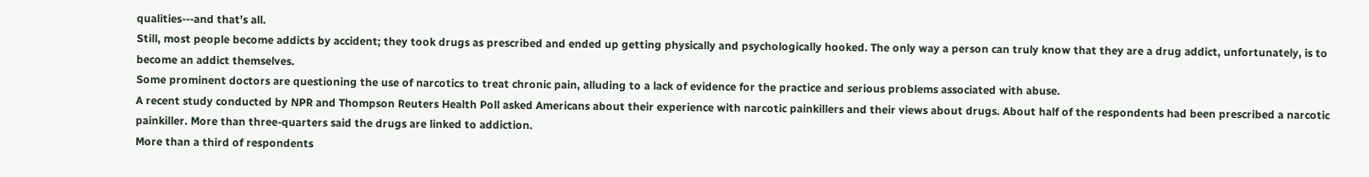qualities---and that’s all.
Still, most people become addicts by accident; they took drugs as prescribed and ended up getting physically and psychologically hooked. The only way a person can truly know that they are a drug addict, unfortunately, is to become an addict themselves.
Some prominent doctors are questioning the use of narcotics to treat chronic pain, alluding to a lack of evidence for the practice and serious problems associated with abuse.
A recent study conducted by NPR and Thompson Reuters Health Poll asked Americans about their experience with narcotic painkillers and their views about drugs. About half of the respondents had been prescribed a narcotic painkiller. More than three-quarters said the drugs are linked to addiction.
More than a third of respondents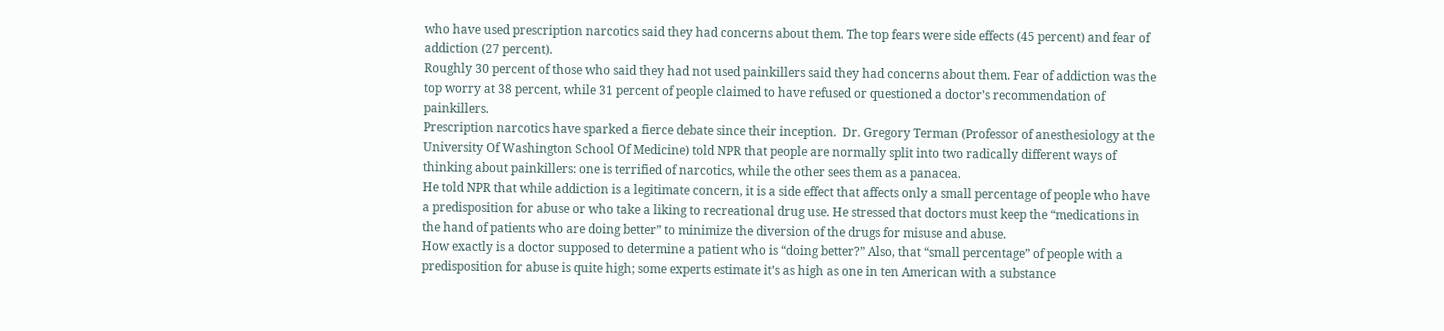who have used prescription narcotics said they had concerns about them. The top fears were side effects (45 percent) and fear of addiction (27 percent).
Roughly 30 percent of those who said they had not used painkillers said they had concerns about them. Fear of addiction was the top worry at 38 percent, while 31 percent of people claimed to have refused or questioned a doctor’s recommendation of painkillers.
Prescription narcotics have sparked a fierce debate since their inception.  Dr. Gregory Terman (Professor of anesthesiology at the University Of Washington School Of Medicine) told NPR that people are normally split into two radically different ways of thinking about painkillers: one is terrified of narcotics, while the other sees them as a panacea.
He told NPR that while addiction is a legitimate concern, it is a side effect that affects only a small percentage of people who have a predisposition for abuse or who take a liking to recreational drug use. He stressed that doctors must keep the “medications in the hand of patients who are doing better” to minimize the diversion of the drugs for misuse and abuse.
How exactly is a doctor supposed to determine a patient who is “doing better?” Also, that “small percentage” of people with a predisposition for abuse is quite high; some experts estimate it’s as high as one in ten American with a substance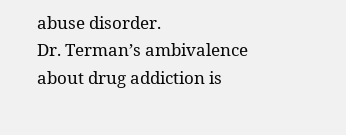abuse disorder.
Dr. Terman’s ambivalence about drug addiction is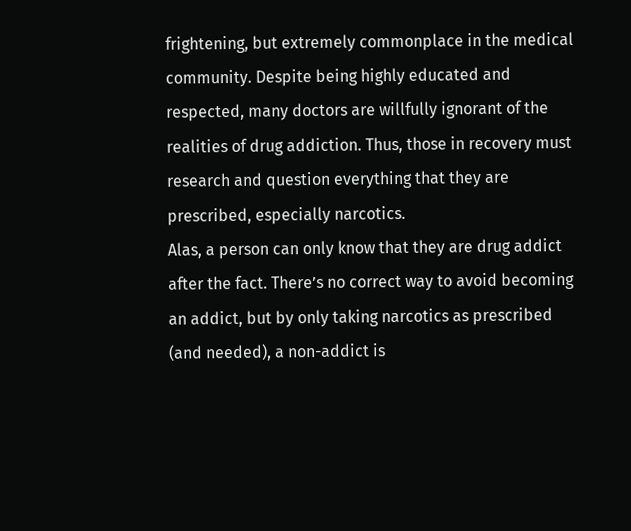frightening, but extremely commonplace in the medical community. Despite being highly educated and respected, many doctors are willfully ignorant of the realities of drug addiction. Thus, those in recovery must research and question everything that they are prescribed, especially narcotics.
Alas, a person can only know that they are drug addict after the fact. There’s no correct way to avoid becoming an addict, but by only taking narcotics as prescribed (and needed), a non-addict is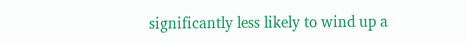significantly less likely to wind up a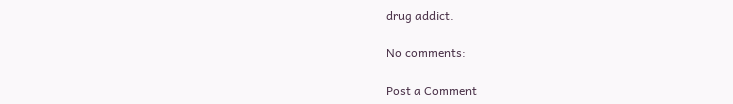drug addict.

No comments:

Post a Comment